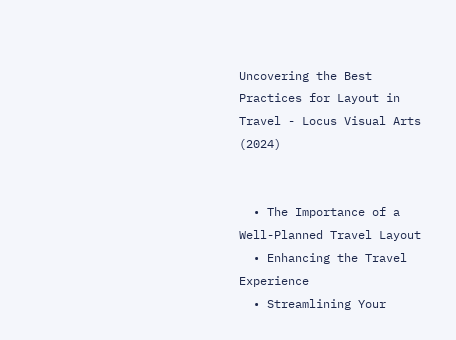Uncovering the Best Practices for Layout in Travel - Locus Visual Arts (2024)


  • The Importance of a Well-Planned Travel Layout
  • Enhancing the Travel Experience
  • Streamlining Your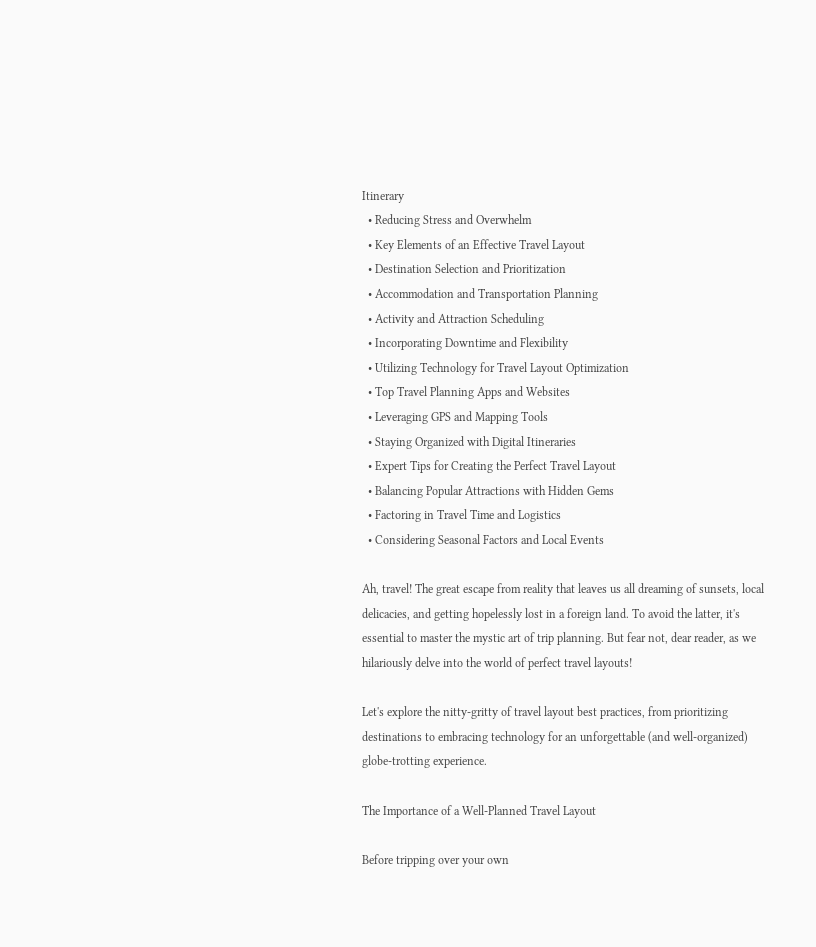Itinerary
  • Reducing Stress and Overwhelm
  • Key Elements of an Effective Travel Layout
  • Destination Selection and Prioritization
  • Accommodation and Transportation Planning
  • Activity and Attraction Scheduling
  • Incorporating Downtime and Flexibility
  • Utilizing Technology for Travel Layout Optimization
  • Top Travel Planning Apps and Websites
  • Leveraging GPS and Mapping Tools
  • Staying Organized with Digital Itineraries
  • Expert Tips for Creating the Perfect Travel Layout
  • Balancing Popular Attractions with Hidden Gems
  • Factoring in Travel Time and Logistics
  • Considering Seasonal Factors and Local Events

Ah, travel! The great escape from reality that leaves us all dreaming of sunsets, local delicacies, and getting hopelessly lost in a foreign land. To avoid the latter, it's essential to master the mystic art of trip planning. But fear not, dear reader, as we hilariously delve into the world of perfect travel layouts!

Let's explore the nitty-gritty of travel layout best practices, from prioritizing destinations to embracing technology for an unforgettable (and well-organized) globe-trotting experience.

The Importance of a Well-Planned Travel Layout

Before tripping over your own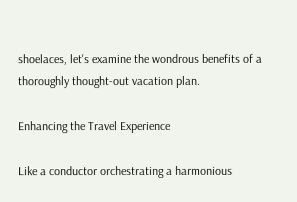shoelaces, let's examine the wondrous benefits of a thoroughly thought-out vacation plan.

Enhancing the Travel Experience

Like a conductor orchestrating a harmonious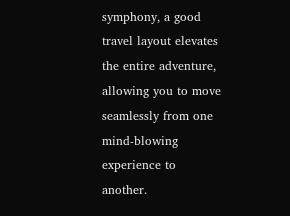symphony, a good travel layout elevates the entire adventure, allowing you to move seamlessly from one mind-blowing experience to another.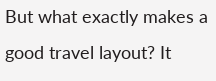But what exactly makes a good travel layout? It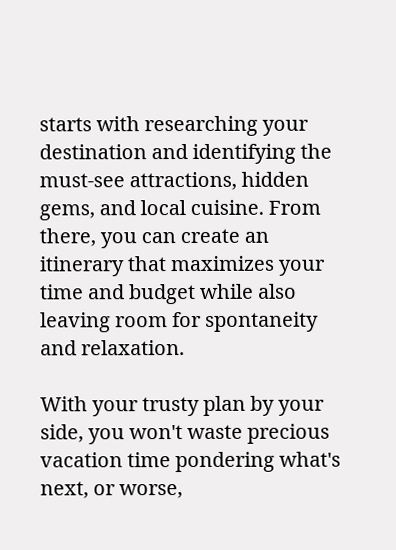starts with researching your destination and identifying the must-see attractions, hidden gems, and local cuisine. From there, you can create an itinerary that maximizes your time and budget while also leaving room for spontaneity and relaxation.

With your trusty plan by your side, you won't waste precious vacation time pondering what's next, or worse,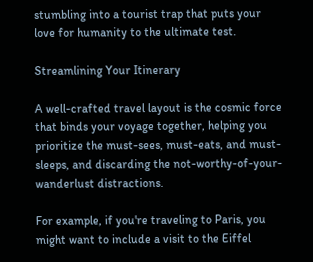stumbling into a tourist trap that puts your love for humanity to the ultimate test.

Streamlining Your Itinerary

A well-crafted travel layout is the cosmic force that binds your voyage together, helping you prioritize the must-sees, must-eats, and must-sleeps, and discarding the not-worthy-of-your-wanderlust distractions.

For example, if you're traveling to Paris, you might want to include a visit to the Eiffel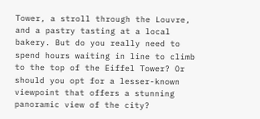Tower, a stroll through the Louvre, and a pastry tasting at a local bakery. But do you really need to spend hours waiting in line to climb to the top of the Eiffel Tower? Or should you opt for a lesser-known viewpoint that offers a stunning panoramic view of the city?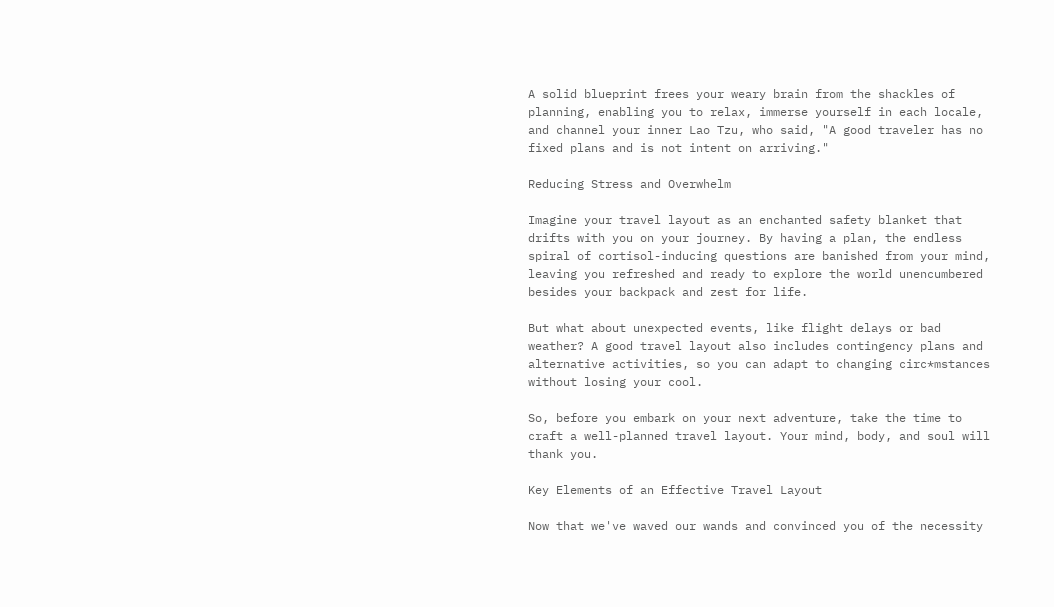A solid blueprint frees your weary brain from the shackles of planning, enabling you to relax, immerse yourself in each locale, and channel your inner Lao Tzu, who said, "A good traveler has no fixed plans and is not intent on arriving."

Reducing Stress and Overwhelm

Imagine your travel layout as an enchanted safety blanket that drifts with you on your journey. By having a plan, the endless spiral of cortisol-inducing questions are banished from your mind, leaving you refreshed and ready to explore the world unencumbered besides your backpack and zest for life.

But what about unexpected events, like flight delays or bad weather? A good travel layout also includes contingency plans and alternative activities, so you can adapt to changing circ*mstances without losing your cool.

So, before you embark on your next adventure, take the time to craft a well-planned travel layout. Your mind, body, and soul will thank you.

Key Elements of an Effective Travel Layout

Now that we've waved our wands and convinced you of the necessity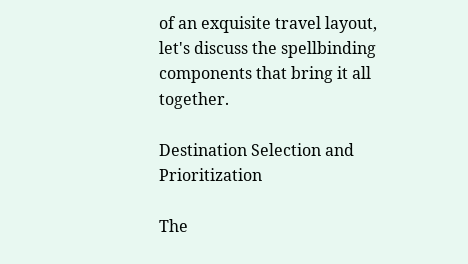of an exquisite travel layout, let's discuss the spellbinding components that bring it all together.

Destination Selection and Prioritization

The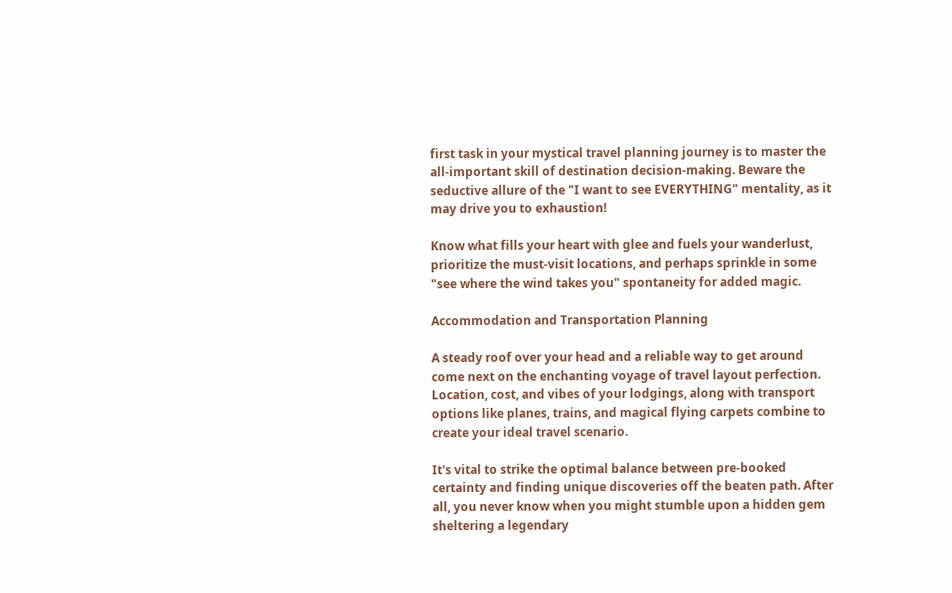first task in your mystical travel planning journey is to master the all-important skill of destination decision-making. Beware the seductive allure of the "I want to see EVERYTHING" mentality, as it may drive you to exhaustion!

Know what fills your heart with glee and fuels your wanderlust, prioritize the must-visit locations, and perhaps sprinkle in some "see where the wind takes you" spontaneity for added magic.

Accommodation and Transportation Planning

A steady roof over your head and a reliable way to get around come next on the enchanting voyage of travel layout perfection. Location, cost, and vibes of your lodgings, along with transport options like planes, trains, and magical flying carpets combine to create your ideal travel scenario.

It's vital to strike the optimal balance between pre-booked certainty and finding unique discoveries off the beaten path. After all, you never know when you might stumble upon a hidden gem sheltering a legendary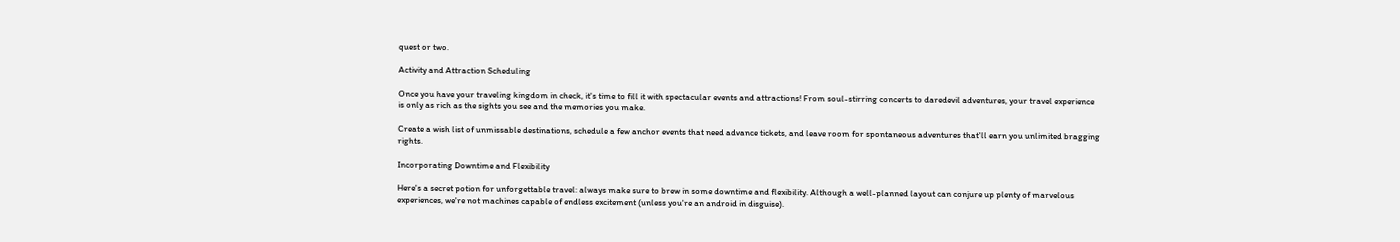quest or two.

Activity and Attraction Scheduling

Once you have your traveling kingdom in check, it's time to fill it with spectacular events and attractions! From soul-stirring concerts to daredevil adventures, your travel experience is only as rich as the sights you see and the memories you make.

Create a wish list of unmissable destinations, schedule a few anchor events that need advance tickets, and leave room for spontaneous adventures that'll earn you unlimited bragging rights.

Incorporating Downtime and Flexibility

Here's a secret potion for unforgettable travel: always make sure to brew in some downtime and flexibility. Although a well-planned layout can conjure up plenty of marvelous experiences, we're not machines capable of endless excitement (unless you're an android in disguise).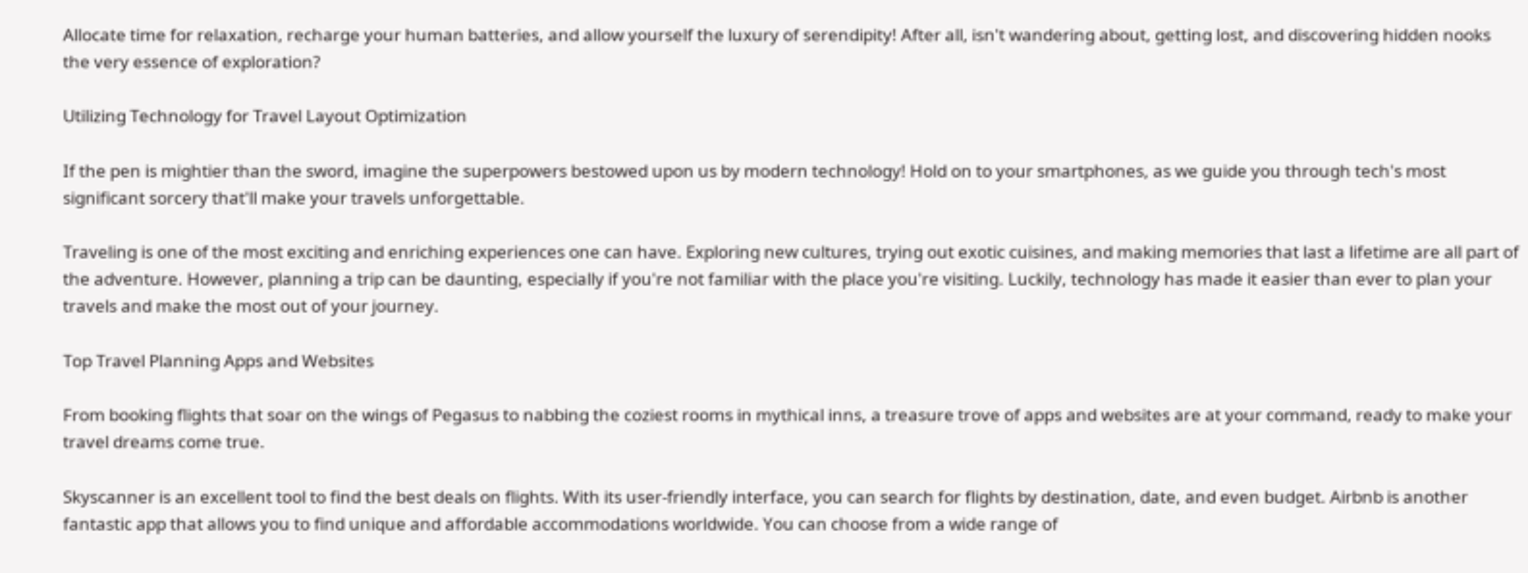Allocate time for relaxation, recharge your human batteries, and allow yourself the luxury of serendipity! After all, isn't wandering about, getting lost, and discovering hidden nooks the very essence of exploration?

Utilizing Technology for Travel Layout Optimization

If the pen is mightier than the sword, imagine the superpowers bestowed upon us by modern technology! Hold on to your smartphones, as we guide you through tech's most significant sorcery that'll make your travels unforgettable.

Traveling is one of the most exciting and enriching experiences one can have. Exploring new cultures, trying out exotic cuisines, and making memories that last a lifetime are all part of the adventure. However, planning a trip can be daunting, especially if you're not familiar with the place you're visiting. Luckily, technology has made it easier than ever to plan your travels and make the most out of your journey.

Top Travel Planning Apps and Websites

From booking flights that soar on the wings of Pegasus to nabbing the coziest rooms in mythical inns, a treasure trove of apps and websites are at your command, ready to make your travel dreams come true.

Skyscanner is an excellent tool to find the best deals on flights. With its user-friendly interface, you can search for flights by destination, date, and even budget. Airbnb is another fantastic app that allows you to find unique and affordable accommodations worldwide. You can choose from a wide range of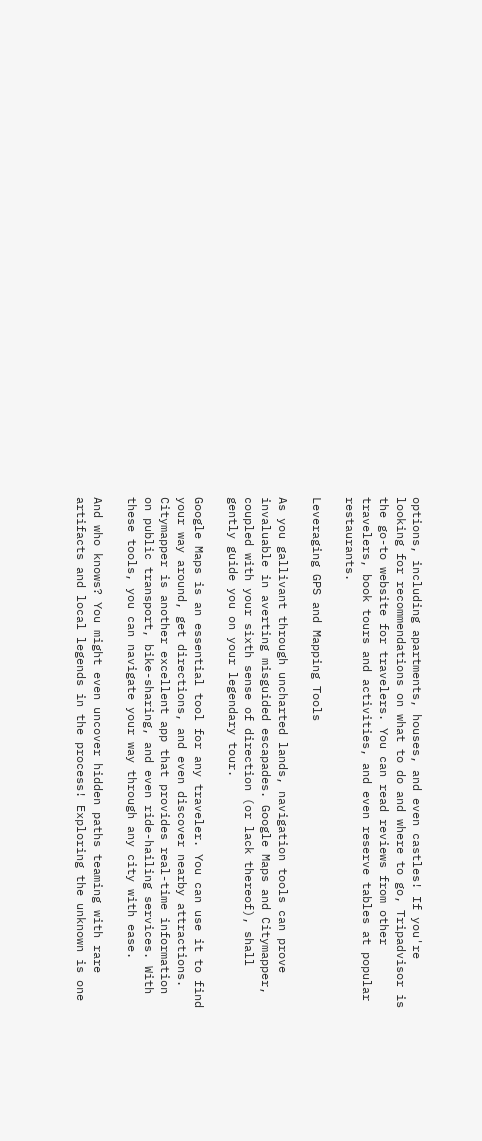options, including apartments, houses, and even castles! If you're looking for recommendations on what to do and where to go, Tripadvisor is the go-to website for travelers. You can read reviews from other travelers, book tours and activities, and even reserve tables at popular restaurants.

Leveraging GPS and Mapping Tools

As you gallivant through uncharted lands, navigation tools can prove invaluable in averting misguided escapades. Google Maps and Citymapper, coupled with your sixth sense of direction (or lack thereof), shall gently guide you on your legendary tour.

Google Maps is an essential tool for any traveler. You can use it to find your way around, get directions, and even discover nearby attractions. Citymapper is another excellent app that provides real-time information on public transport, bike-sharing, and even ride-hailing services. With these tools, you can navigate your way through any city with ease.

And who knows? You might even uncover hidden paths teaming with rare artifacts and local legends in the process! Exploring the unknown is one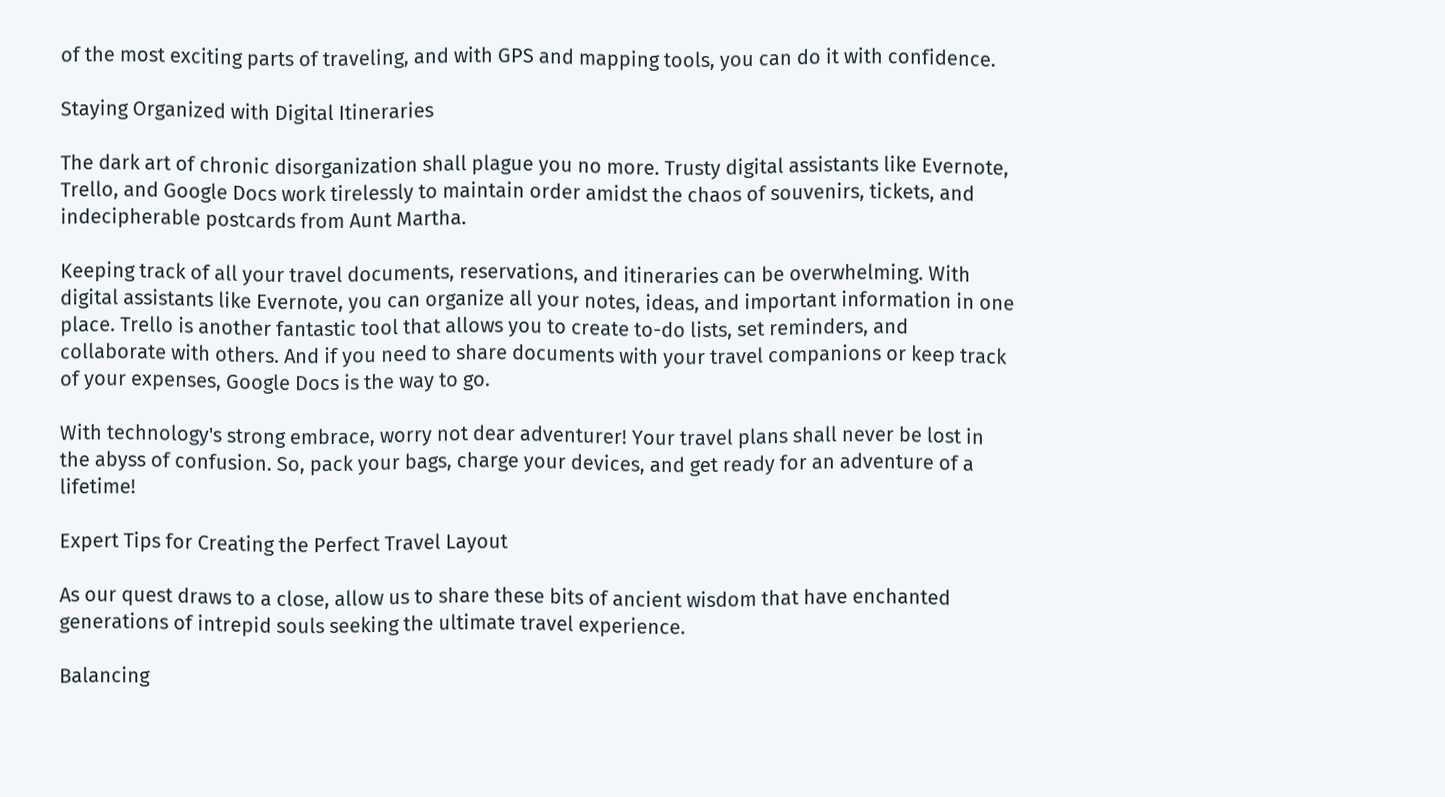of the most exciting parts of traveling, and with GPS and mapping tools, you can do it with confidence.

Staying Organized with Digital Itineraries

The dark art of chronic disorganization shall plague you no more. Trusty digital assistants like Evernote, Trello, and Google Docs work tirelessly to maintain order amidst the chaos of souvenirs, tickets, and indecipherable postcards from Aunt Martha.

Keeping track of all your travel documents, reservations, and itineraries can be overwhelming. With digital assistants like Evernote, you can organize all your notes, ideas, and important information in one place. Trello is another fantastic tool that allows you to create to-do lists, set reminders, and collaborate with others. And if you need to share documents with your travel companions or keep track of your expenses, Google Docs is the way to go.

With technology's strong embrace, worry not dear adventurer! Your travel plans shall never be lost in the abyss of confusion. So, pack your bags, charge your devices, and get ready for an adventure of a lifetime!

Expert Tips for Creating the Perfect Travel Layout

As our quest draws to a close, allow us to share these bits of ancient wisdom that have enchanted generations of intrepid souls seeking the ultimate travel experience.

Balancing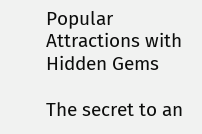Popular Attractions with Hidden Gems

The secret to an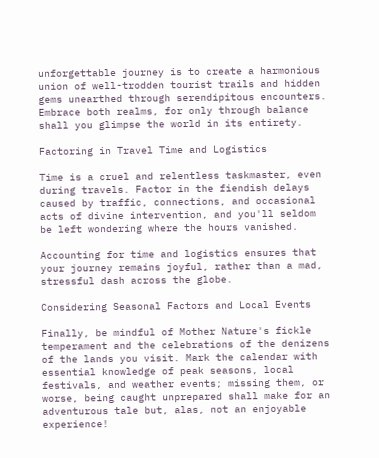unforgettable journey is to create a harmonious union of well-trodden tourist trails and hidden gems unearthed through serendipitous encounters. Embrace both realms, for only through balance shall you glimpse the world in its entirety.

Factoring in Travel Time and Logistics

Time is a cruel and relentless taskmaster, even during travels. Factor in the fiendish delays caused by traffic, connections, and occasional acts of divine intervention, and you'll seldom be left wondering where the hours vanished.

Accounting for time and logistics ensures that your journey remains joyful, rather than a mad, stressful dash across the globe.

Considering Seasonal Factors and Local Events

Finally, be mindful of Mother Nature's fickle temperament and the celebrations of the denizens of the lands you visit. Mark the calendar with essential knowledge of peak seasons, local festivals, and weather events; missing them, or worse, being caught unprepared shall make for an adventurous tale but, alas, not an enjoyable experience!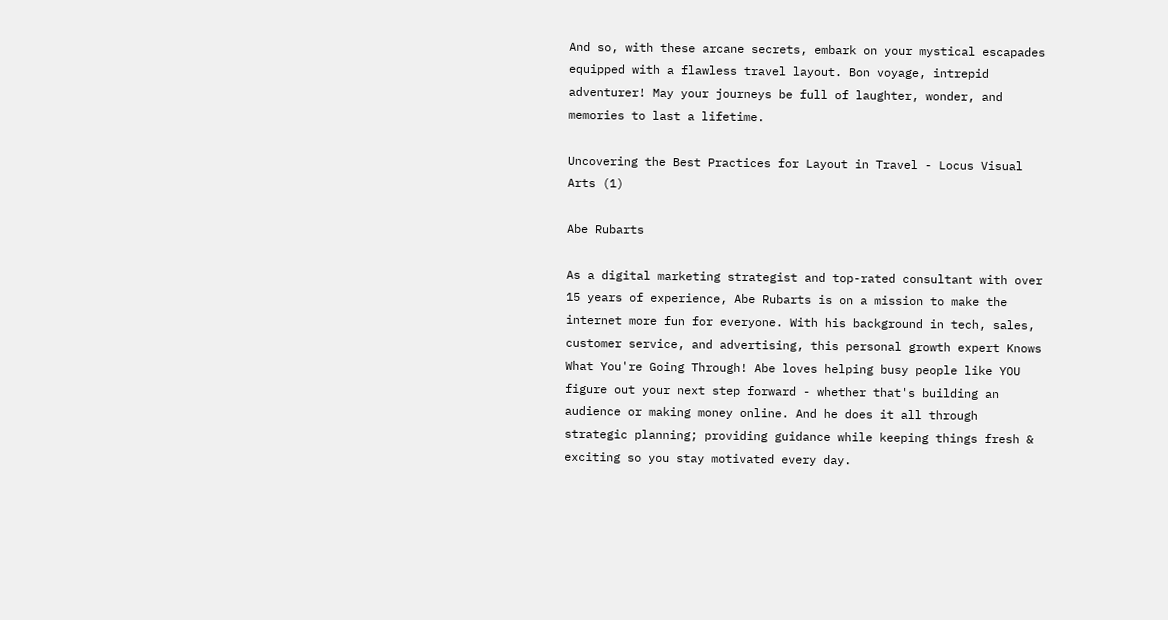And so, with these arcane secrets, embark on your mystical escapades equipped with a flawless travel layout. Bon voyage, intrepid adventurer! May your journeys be full of laughter, wonder, and memories to last a lifetime.

Uncovering the Best Practices for Layout in Travel - Locus Visual Arts (1)

Abe Rubarts

As a digital marketing strategist and top-rated consultant with over 15 years of experience, Abe Rubarts is on a mission to make the internet more fun for everyone. With his background in tech, sales, customer service, and advertising, this personal growth expert Knows What You're Going Through! Abe loves helping busy people like YOU figure out your next step forward - whether that's building an audience or making money online. And he does it all through strategic planning; providing guidance while keeping things fresh & exciting so you stay motivated every day.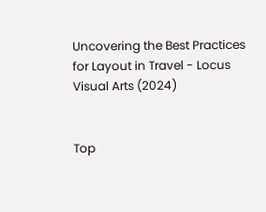Uncovering the Best Practices for Layout in Travel - Locus Visual Arts (2024)


Top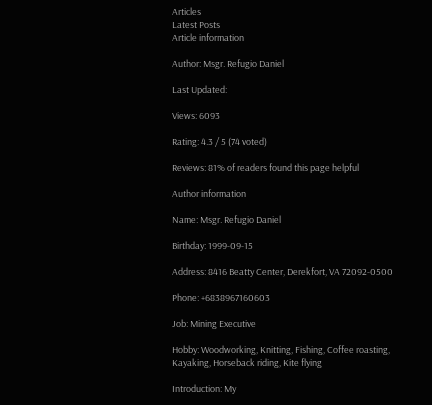Articles
Latest Posts
Article information

Author: Msgr. Refugio Daniel

Last Updated:

Views: 6093

Rating: 4.3 / 5 (74 voted)

Reviews: 81% of readers found this page helpful

Author information

Name: Msgr. Refugio Daniel

Birthday: 1999-09-15

Address: 8416 Beatty Center, Derekfort, VA 72092-0500

Phone: +6838967160603

Job: Mining Executive

Hobby: Woodworking, Knitting, Fishing, Coffee roasting, Kayaking, Horseback riding, Kite flying

Introduction: My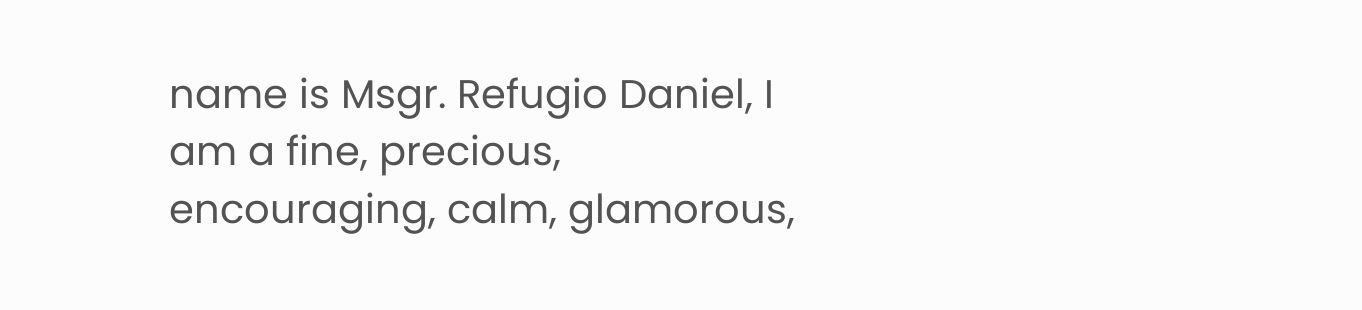name is Msgr. Refugio Daniel, I am a fine, precious, encouraging, calm, glamorous,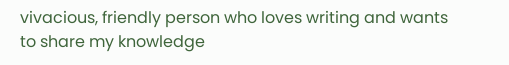vivacious, friendly person who loves writing and wants to share my knowledge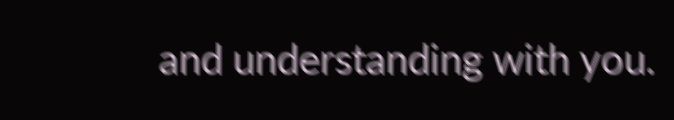and understanding with you.